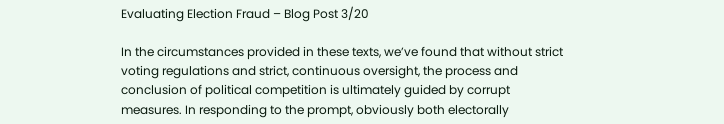Evaluating Election Fraud – Blog Post 3/20

In the circumstances provided in these texts, we’ve found that without strict voting regulations and strict, continuous oversight, the process and conclusion of political competition is ultimately guided by corrupt measures. In responding to the prompt, obviously both electorally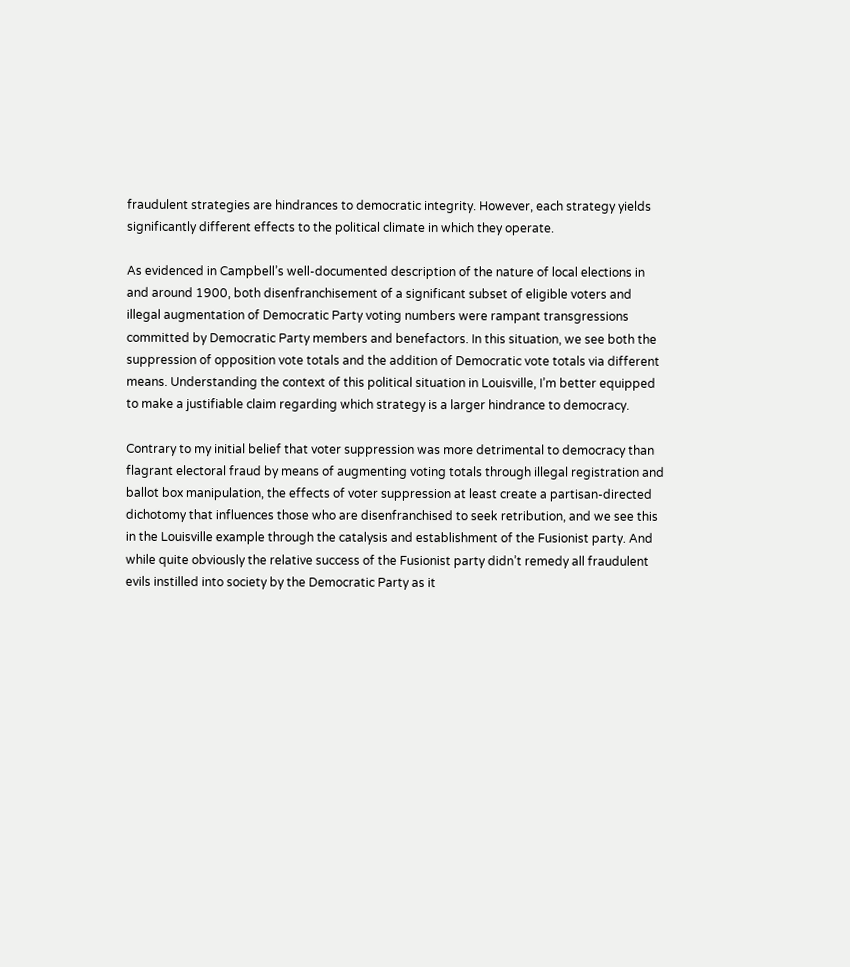fraudulent strategies are hindrances to democratic integrity. However, each strategy yields significantly different effects to the political climate in which they operate.

As evidenced in Campbell’s well-documented description of the nature of local elections in and around 1900, both disenfranchisement of a significant subset of eligible voters and illegal augmentation of Democratic Party voting numbers were rampant transgressions committed by Democratic Party members and benefactors. In this situation, we see both the suppression of opposition vote totals and the addition of Democratic vote totals via different means. Understanding the context of this political situation in Louisville, I’m better equipped to make a justifiable claim regarding which strategy is a larger hindrance to democracy.

Contrary to my initial belief that voter suppression was more detrimental to democracy than flagrant electoral fraud by means of augmenting voting totals through illegal registration and ballot box manipulation, the effects of voter suppression at least create a partisan-directed dichotomy that influences those who are disenfranchised to seek retribution, and we see this in the Louisville example through the catalysis and establishment of the Fusionist party. And while quite obviously the relative success of the Fusionist party didn’t remedy all fraudulent evils instilled into society by the Democratic Party as it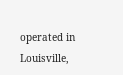operated in Louisville,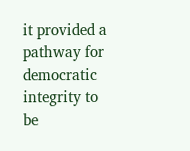it provided a pathway for democratic integrity to be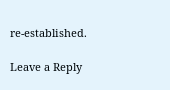re-established.

Leave a Reply